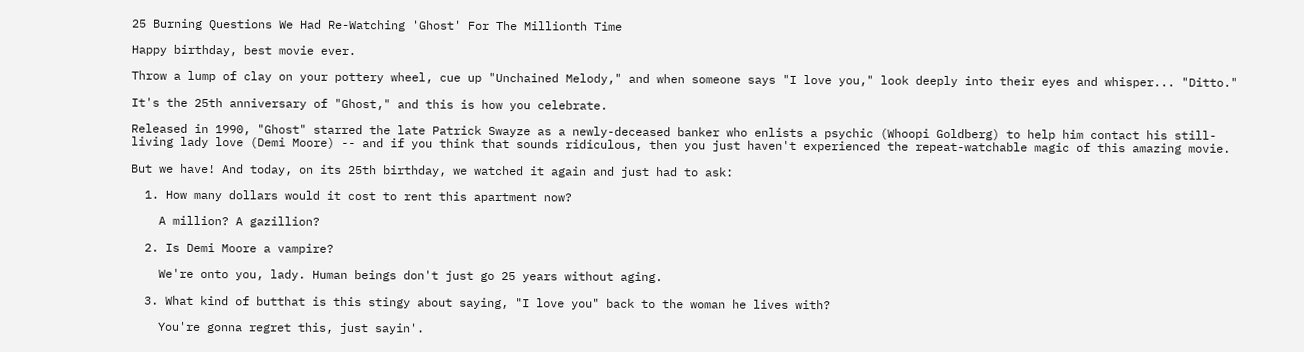25 Burning Questions We Had Re-Watching 'Ghost' For The Millionth Time

Happy birthday, best movie ever.

Throw a lump of clay on your pottery wheel, cue up "Unchained Melody," and when someone says "I love you," look deeply into their eyes and whisper... "Ditto."

It's the 25th anniversary of "Ghost," and this is how you celebrate.

Released in 1990, "Ghost" starred the late Patrick Swayze as a newly-deceased banker who enlists a psychic (Whoopi Goldberg) to help him contact his still-living lady love (Demi Moore) -- and if you think that sounds ridiculous, then you just haven't experienced the repeat-watchable magic of this amazing movie.

But we have! And today, on its 25th birthday, we watched it again and just had to ask:

  1. How many dollars would it cost to rent this apartment now?

    A million? A gazillion?

  2. Is Demi Moore a vampire?

    We're onto you, lady. Human beings don't just go 25 years without aging.

  3. What kind of butthat is this stingy about saying, "I love you" back to the woman he lives with?

    You're gonna regret this, just sayin'.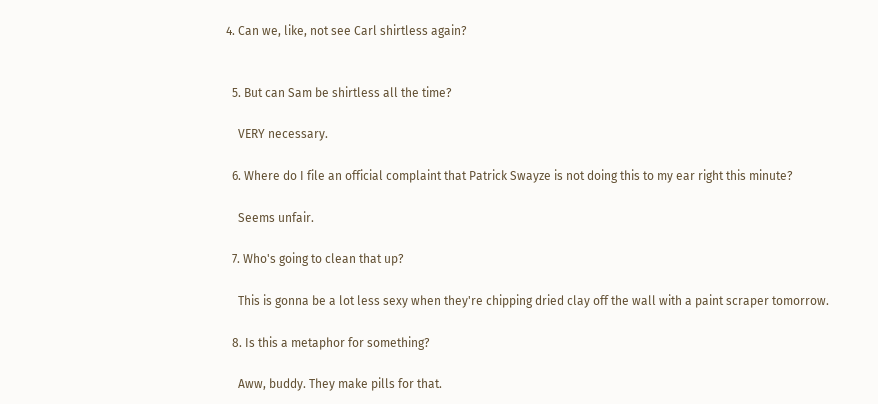4. Can we, like, not see Carl shirtless again?


  5. But can Sam be shirtless all the time?

    VERY necessary.

  6. Where do I file an official complaint that Patrick Swayze is not doing this to my ear right this minute?

    Seems unfair.

  7. Who's going to clean that up?

    This is gonna be a lot less sexy when they're chipping dried clay off the wall with a paint scraper tomorrow.

  8. Is this a metaphor for something?

    Aww, buddy. They make pills for that.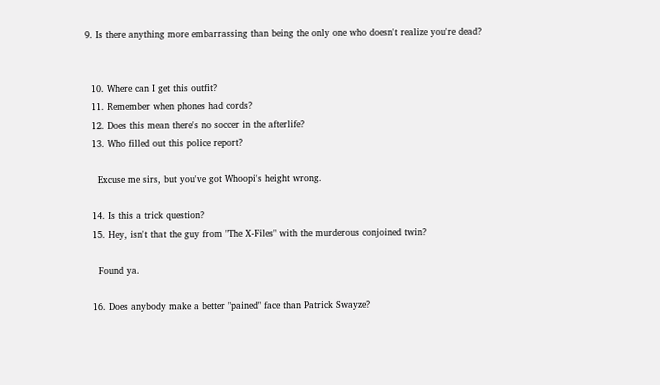9. Is there anything more embarrassing than being the only one who doesn't realize you're dead?


  10. Where can I get this outfit?
  11. Remember when phones had cords?
  12. Does this mean there's no soccer in the afterlife?
  13. Who filled out this police report?

    Excuse me sirs, but you've got Whoopi's height wrong.

  14. Is this a trick question?
  15. Hey, isn't that the guy from "The X-Files" with the murderous conjoined twin?

    Found ya.

  16. Does anybody make a better "pained" face than Patrick Swayze?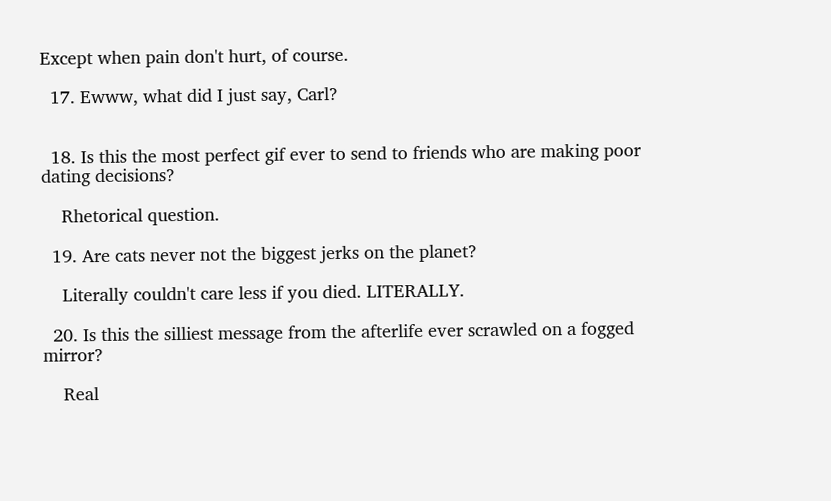Except when pain don't hurt, of course.

  17. Ewww, what did I just say, Carl?


  18. Is this the most perfect gif ever to send to friends who are making poor dating decisions?

    Rhetorical question.

  19. Are cats never not the biggest jerks on the planet?

    Literally couldn't care less if you died. LITERALLY.

  20. Is this the silliest message from the afterlife ever scrawled on a fogged mirror?

    Real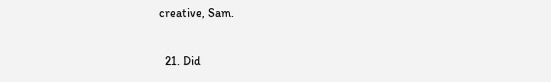creative, Sam.

  21. Did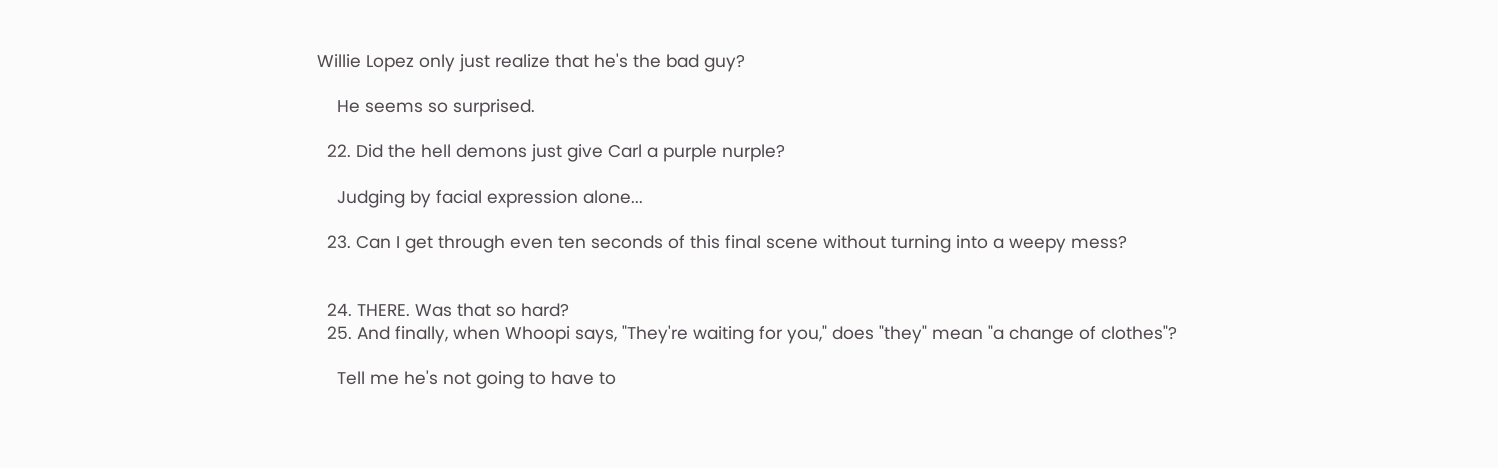Willie Lopez only just realize that he's the bad guy?

    He seems so surprised.

  22. Did the hell demons just give Carl a purple nurple?

    Judging by facial expression alone...

  23. Can I get through even ten seconds of this final scene without turning into a weepy mess?


  24. THERE. Was that so hard?
  25. And finally, when Whoopi says, "They're waiting for you," does "they" mean "a change of clothes"?

    Tell me he's not going to have to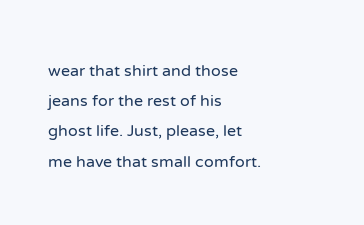wear that shirt and those jeans for the rest of his ghost life. Just, please, let me have that small comfort.